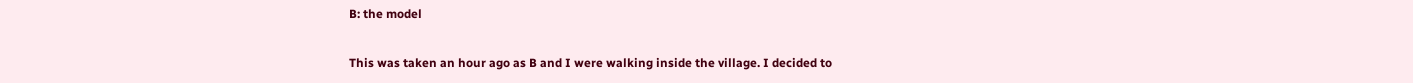B: the model

This was taken an hour ago as B and I were walking inside the village. I decided to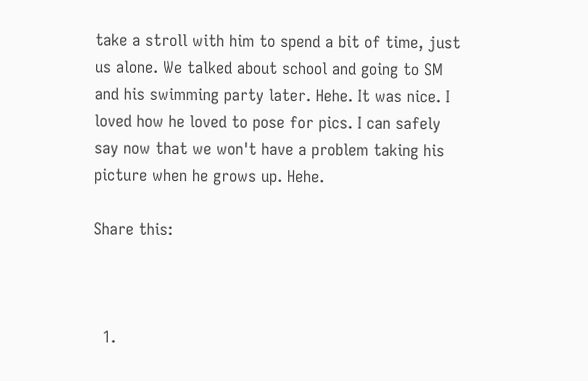take a stroll with him to spend a bit of time, just us alone. We talked about school and going to SM and his swimming party later. Hehe. It was nice. I loved how he loved to pose for pics. I can safely say now that we won't have a problem taking his picture when he grows up. Hehe.

Share this:



  1.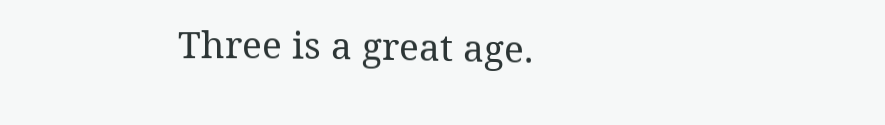Three is a great age.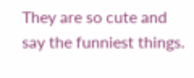They are so cute and say the funniest things.